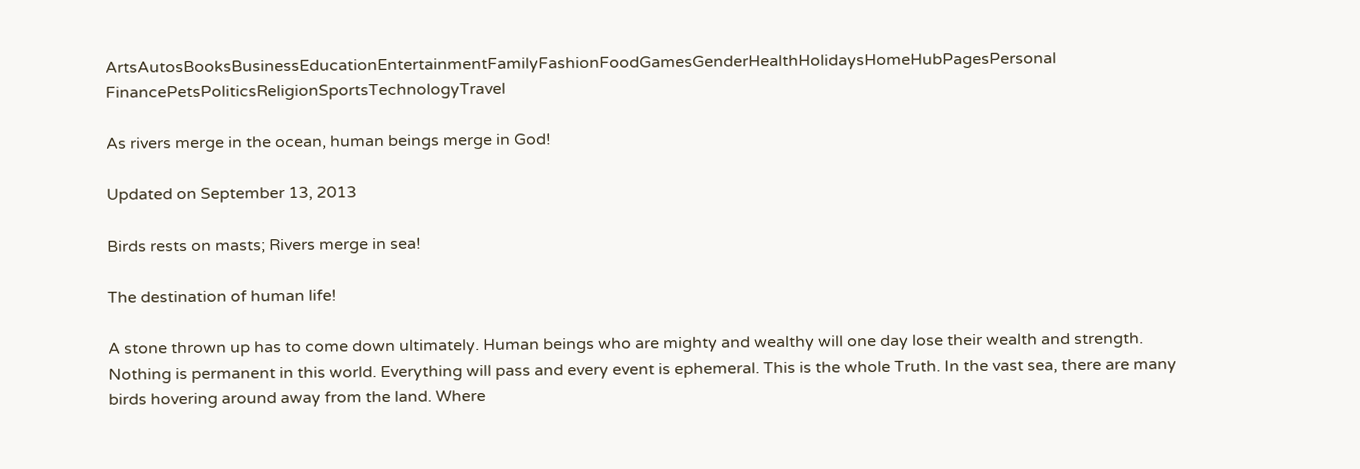ArtsAutosBooksBusinessEducationEntertainmentFamilyFashionFoodGamesGenderHealthHolidaysHomeHubPagesPersonal FinancePetsPoliticsReligionSportsTechnologyTravel

As rivers merge in the ocean, human beings merge in God!

Updated on September 13, 2013

Birds rests on masts; Rivers merge in sea!

The destination of human life!

A stone thrown up has to come down ultimately. Human beings who are mighty and wealthy will one day lose their wealth and strength. Nothing is permanent in this world. Everything will pass and every event is ephemeral. This is the whole Truth. In the vast sea, there are many birds hovering around away from the land. Where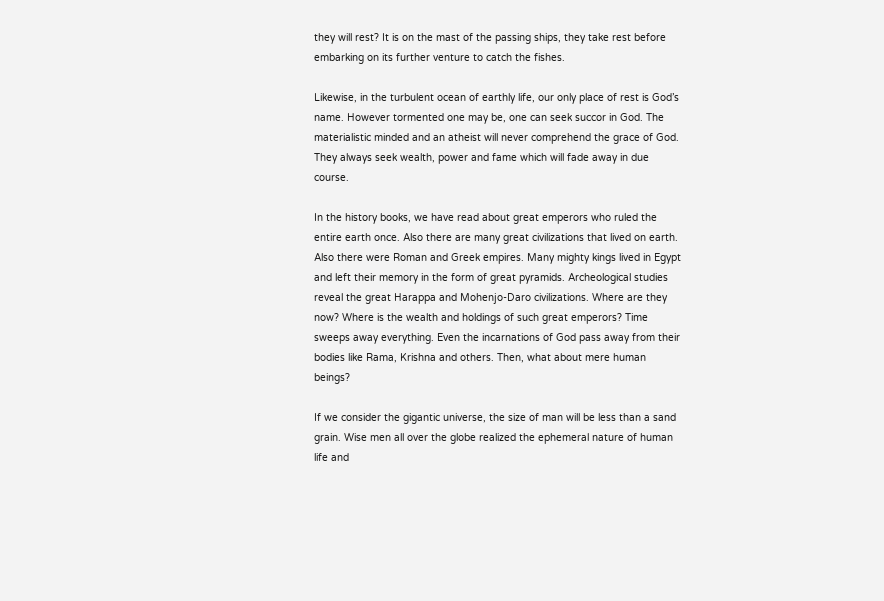they will rest? It is on the mast of the passing ships, they take rest before embarking on its further venture to catch the fishes.

Likewise, in the turbulent ocean of earthly life, our only place of rest is God’s name. However tormented one may be, one can seek succor in God. The materialistic minded and an atheist will never comprehend the grace of God. They always seek wealth, power and fame which will fade away in due course.

In the history books, we have read about great emperors who ruled the entire earth once. Also there are many great civilizations that lived on earth. Also there were Roman and Greek empires. Many mighty kings lived in Egypt and left their memory in the form of great pyramids. Archeological studies reveal the great Harappa and Mohenjo-Daro civilizations. Where are they now? Where is the wealth and holdings of such great emperors? Time sweeps away everything. Even the incarnations of God pass away from their bodies like Rama, Krishna and others. Then, what about mere human beings?

If we consider the gigantic universe, the size of man will be less than a sand grain. Wise men all over the globe realized the ephemeral nature of human life and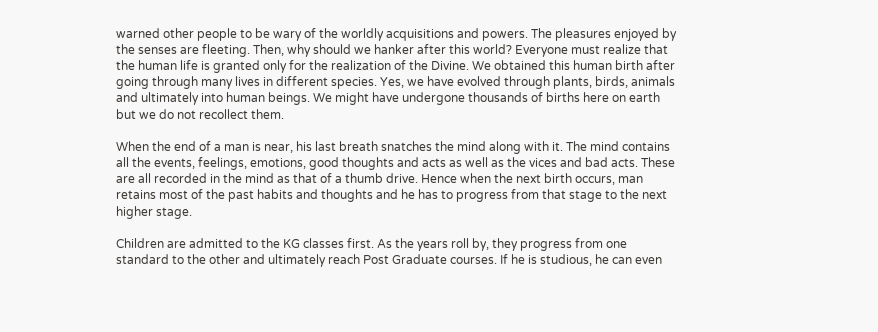warned other people to be wary of the worldly acquisitions and powers. The pleasures enjoyed by the senses are fleeting. Then, why should we hanker after this world? Everyone must realize that the human life is granted only for the realization of the Divine. We obtained this human birth after going through many lives in different species. Yes, we have evolved through plants, birds, animals and ultimately into human beings. We might have undergone thousands of births here on earth but we do not recollect them.

When the end of a man is near, his last breath snatches the mind along with it. The mind contains all the events, feelings, emotions, good thoughts and acts as well as the vices and bad acts. These are all recorded in the mind as that of a thumb drive. Hence when the next birth occurs, man retains most of the past habits and thoughts and he has to progress from that stage to the next higher stage.

Children are admitted to the KG classes first. As the years roll by, they progress from one standard to the other and ultimately reach Post Graduate courses. If he is studious, he can even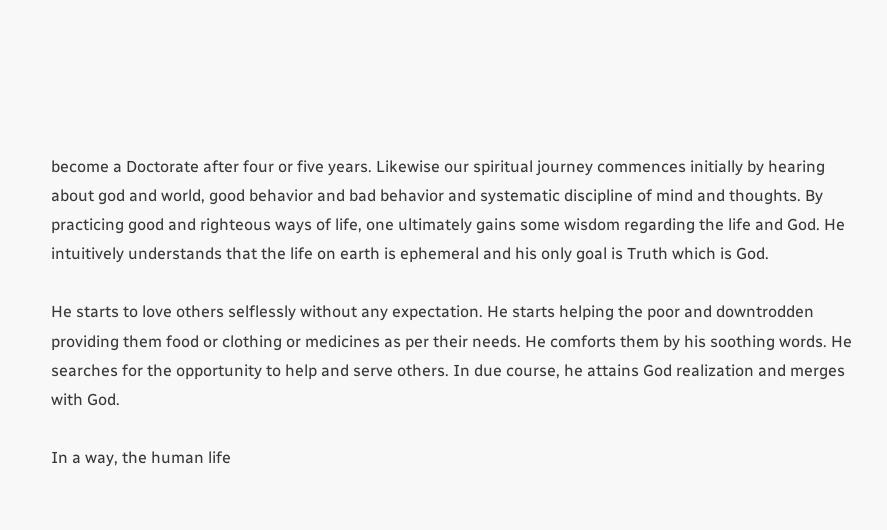become a Doctorate after four or five years. Likewise our spiritual journey commences initially by hearing about god and world, good behavior and bad behavior and systematic discipline of mind and thoughts. By practicing good and righteous ways of life, one ultimately gains some wisdom regarding the life and God. He intuitively understands that the life on earth is ephemeral and his only goal is Truth which is God.

He starts to love others selflessly without any expectation. He starts helping the poor and downtrodden providing them food or clothing or medicines as per their needs. He comforts them by his soothing words. He searches for the opportunity to help and serve others. In due course, he attains God realization and merges with God.

In a way, the human life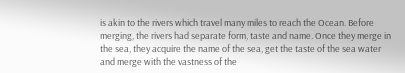is akin to the rivers which travel many miles to reach the Ocean. Before merging, the rivers had separate form, taste and name. Once they merge in the sea, they acquire the name of the sea, get the taste of the sea water and merge with the vastness of the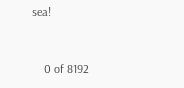sea!


    0 of 8192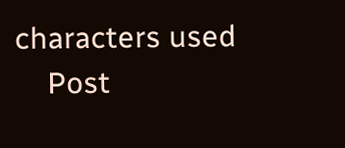characters used
    Post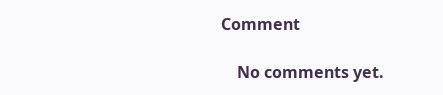Comment

    No comments yet.